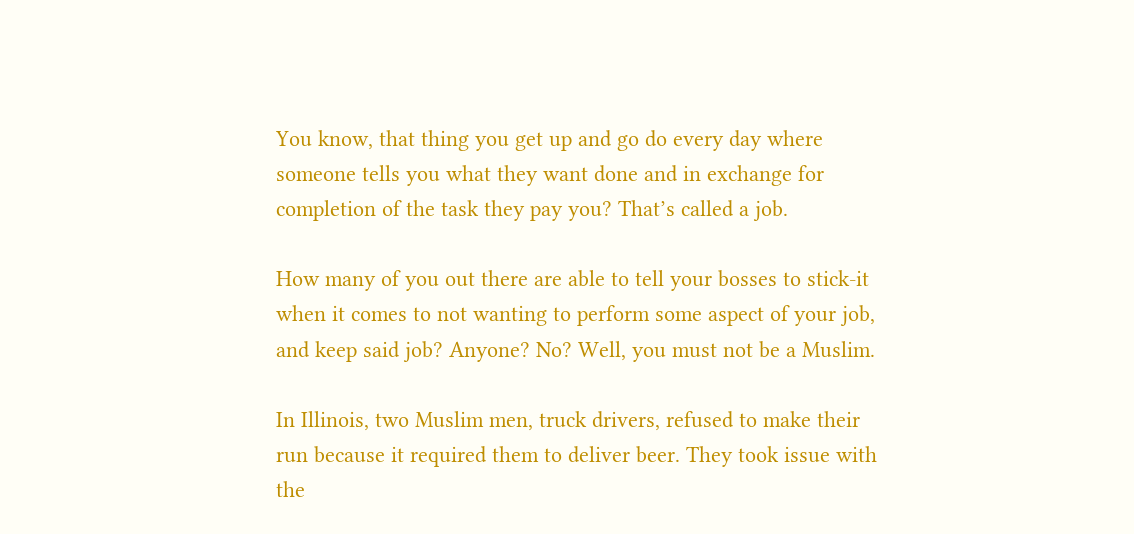You know, that thing you get up and go do every day where someone tells you what they want done and in exchange for completion of the task they pay you? That’s called a job.

How many of you out there are able to tell your bosses to stick-it when it comes to not wanting to perform some aspect of your job, and keep said job? Anyone? No? Well, you must not be a Muslim.

In Illinois, two Muslim men, truck drivers, refused to make their run because it required them to deliver beer. They took issue with the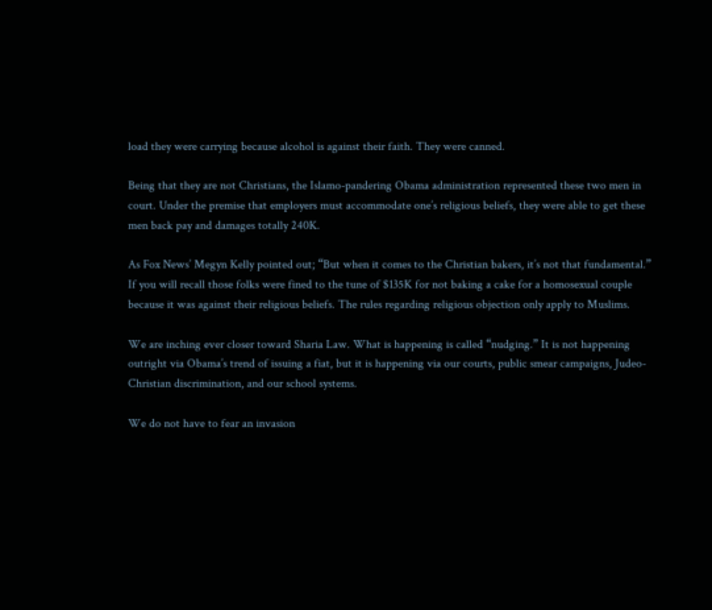load they were carrying because alcohol is against their faith. They were canned.

Being that they are not Christians, the Islamo-pandering Obama administration represented these two men in court. Under the premise that employers must accommodate one’s religious beliefs, they were able to get these men back pay and damages totally 240K.

As Fox News’ Megyn Kelly pointed out; “But when it comes to the Christian bakers, it’s not that fundamental.” If you will recall those folks were fined to the tune of $135K for not baking a cake for a homosexual couple because it was against their religious beliefs. The rules regarding religious objection only apply to Muslims.

We are inching ever closer toward Sharia Law. What is happening is called “nudging.” It is not happening outright via Obama’s trend of issuing a fiat, but it is happening via our courts, public smear campaigns, Judeo-Christian discrimination, and our school systems.

We do not have to fear an invasion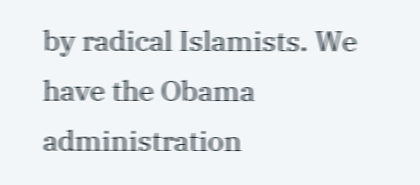by radical Islamists. We have the Obama administration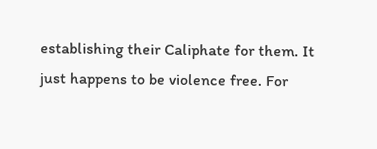establishing their Caliphate for them. It just happens to be violence free. For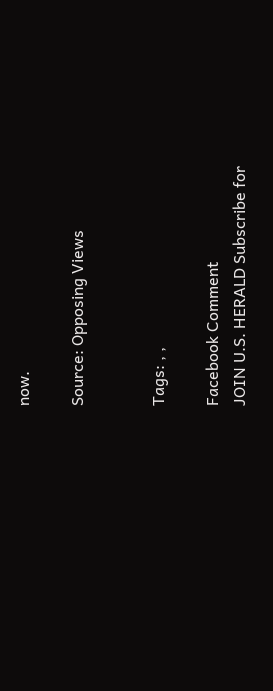now.

Source: Opposing Views


Tags: , ,

Facebook Comment
JOIN U.S. HERALD Subscribe for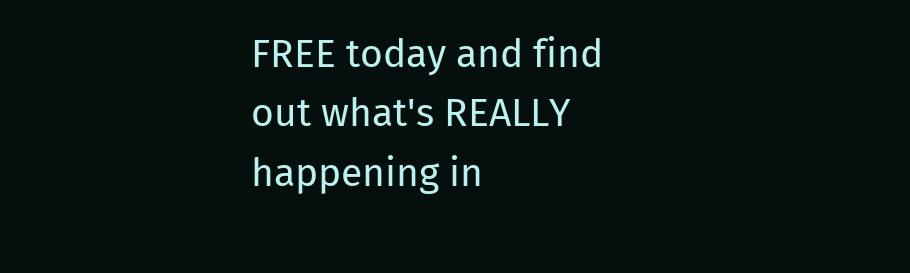FREE today and find out what's REALLY happening in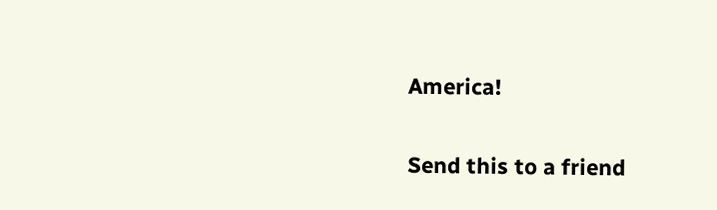America!

Send this to a friend